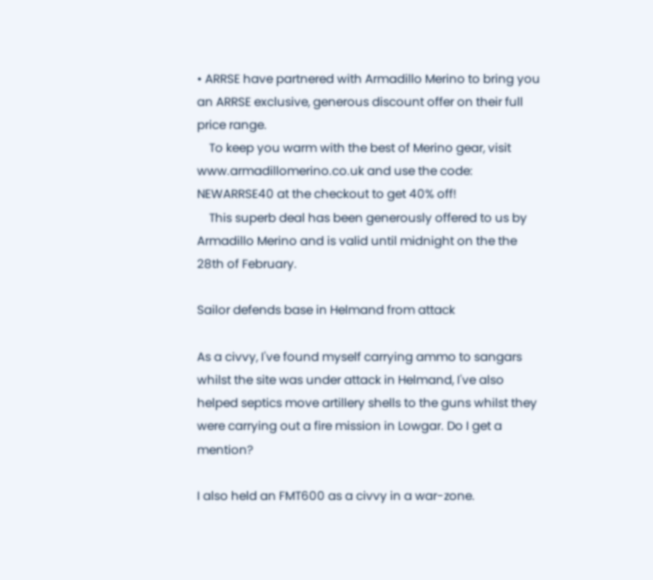• ARRSE have partnered with Armadillo Merino to bring you an ARRSE exclusive, generous discount offer on their full price range.
    To keep you warm with the best of Merino gear, visit www.armadillomerino.co.uk and use the code: NEWARRSE40 at the checkout to get 40% off!
    This superb deal has been generously offered to us by Armadillo Merino and is valid until midnight on the the 28th of February.

Sailor defends base in Helmand from attack

As a civvy, I've found myself carrying ammo to sangars whilst the site was under attack in Helmand, I've also helped septics move artillery shells to the guns whilst they were carrying out a fire mission in Lowgar. Do I get a mention?

I also held an FMT600 as a civvy in a war-zone.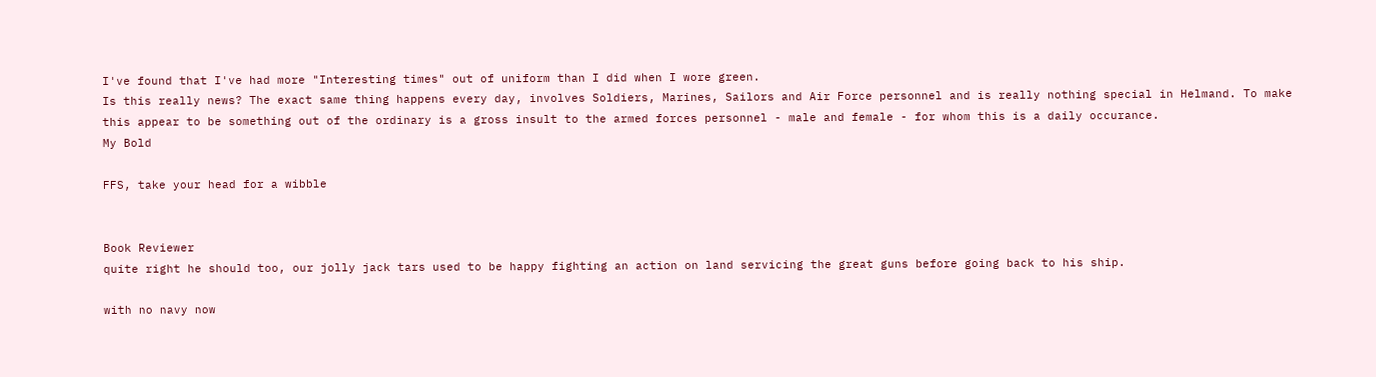I've found that I've had more "Interesting times" out of uniform than I did when I wore green.
Is this really news? The exact same thing happens every day, involves Soldiers, Marines, Sailors and Air Force personnel and is really nothing special in Helmand. To make this appear to be something out of the ordinary is a gross insult to the armed forces personnel - male and female - for whom this is a daily occurance.
My Bold

FFS, take your head for a wibble


Book Reviewer
quite right he should too, our jolly jack tars used to be happy fighting an action on land servicing the great guns before going back to his ship.

with no navy now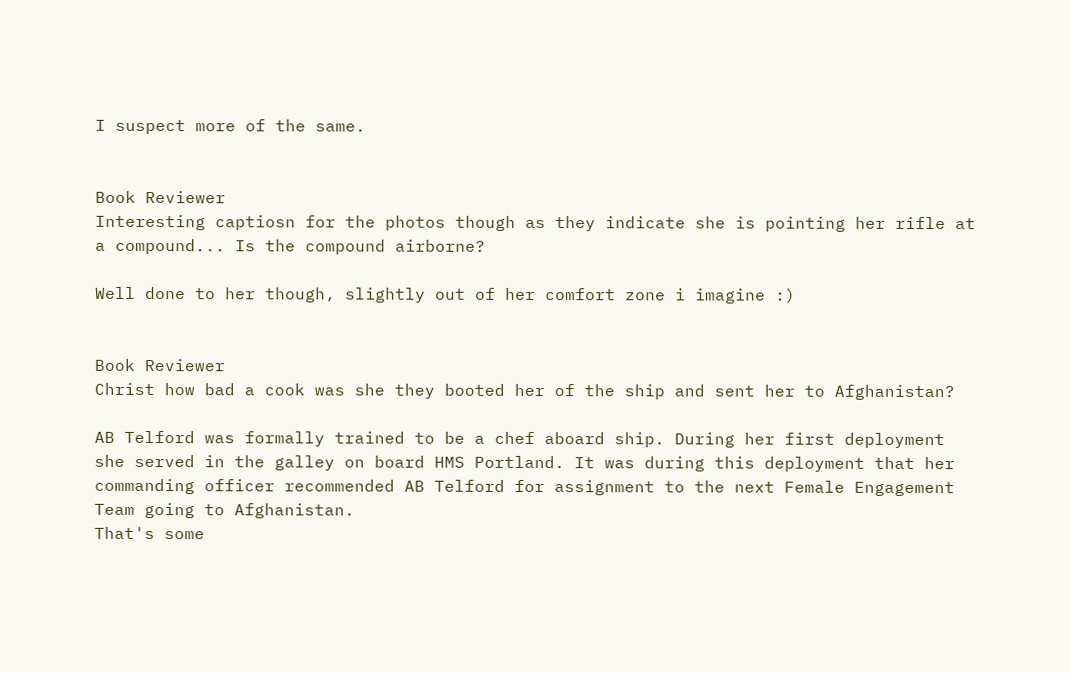I suspect more of the same.


Book Reviewer
Interesting captiosn for the photos though as they indicate she is pointing her rifle at a compound... Is the compound airborne?

Well done to her though, slightly out of her comfort zone i imagine :)


Book Reviewer
Christ how bad a cook was she they booted her of the ship and sent her to Afghanistan?

AB Telford was formally trained to be a chef aboard ship. During her first deployment she served in the galley on board HMS Portland. It was during this deployment that her commanding officer recommended AB Telford for assignment to the next Female Engagement Team going to Afghanistan.
That's some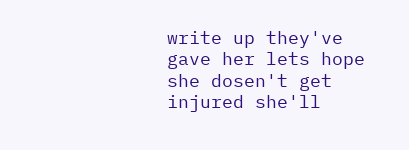write up they've gave her lets hope she dosen't get injured she'll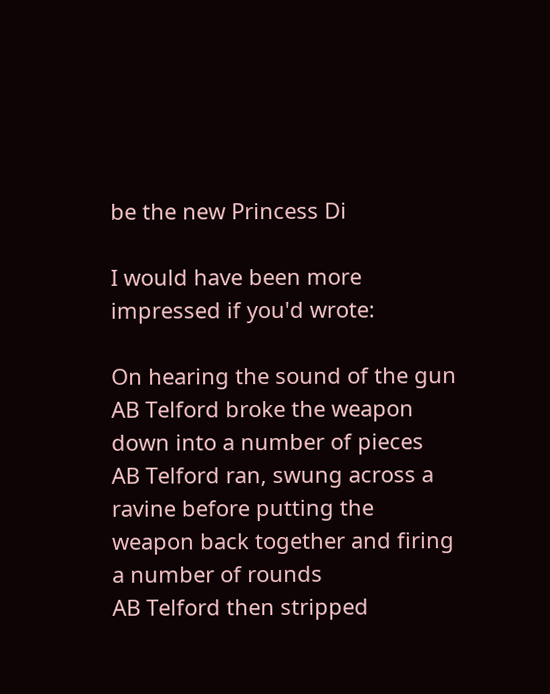be the new Princess Di

I would have been more impressed if you'd wrote:

On hearing the sound of the gun AB Telford broke the weapon down into a number of pieces
AB Telford ran, swung across a ravine before putting the weapon back together and firing a number of rounds
AB Telford then stripped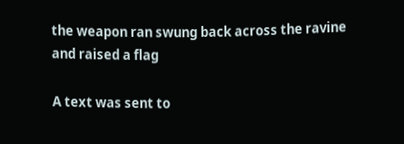the weapon ran swung back across the ravine and raised a flag

A text was sent to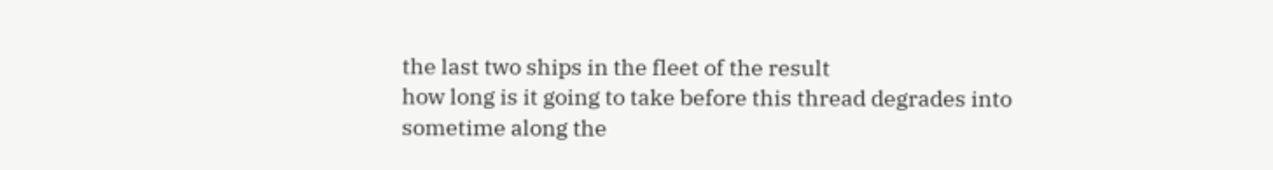the last two ships in the fleet of the result
how long is it going to take before this thread degrades into sometime along the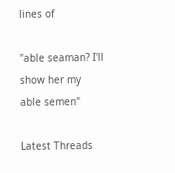lines of

"able seaman? I'll show her my able semen"

Latest Threads